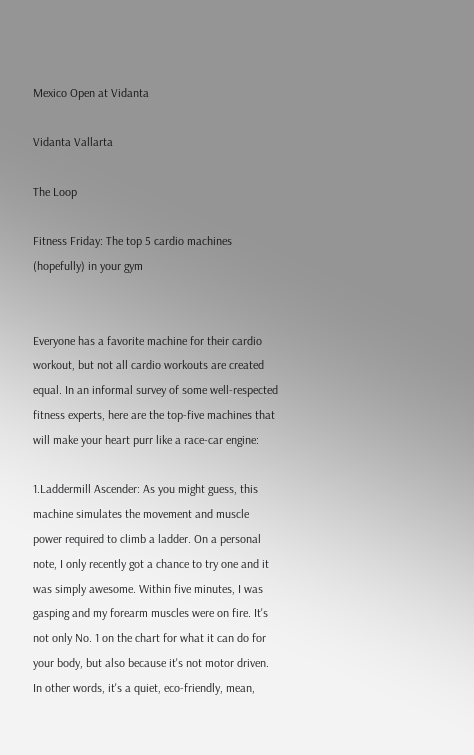Mexico Open at Vidanta

Vidanta Vallarta

The Loop

Fitness Friday: The top 5 cardio machines (hopefully) in your gym


Everyone has a favorite machine for their cardio workout, but not all cardio workouts are created equal. In an informal survey of some well-respected fitness experts, here are the top-five machines that will make your heart purr like a race-car engine:

1.Laddermill Ascender: As you might guess, this machine simulates the movement and muscle power required to climb a ladder. On a personal note, I only recently got a chance to try one and it was simply awesome. Within five minutes, I was gasping and my forearm muscles were on fire. It's not only No. 1 on the chart for what it can do for your body, but also because it's not motor driven. In other words, it's a quiet, eco-friendly, mean,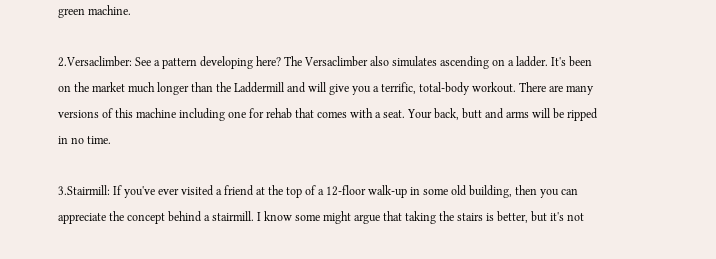green machine.

2.Versaclimber: See a pattern developing here? The Versaclimber also simulates ascending on a ladder. It's been on the market much longer than the Laddermill and will give you a terrific, total-body workout. There are many versions of this machine including one for rehab that comes with a seat. Your back, butt and arms will be ripped in no time.

3.Stairmill: If you've ever visited a friend at the top of a 12-floor walk-up in some old building, then you can appreciate the concept behind a stairmill. I know some might argue that taking the stairs is better, but it's not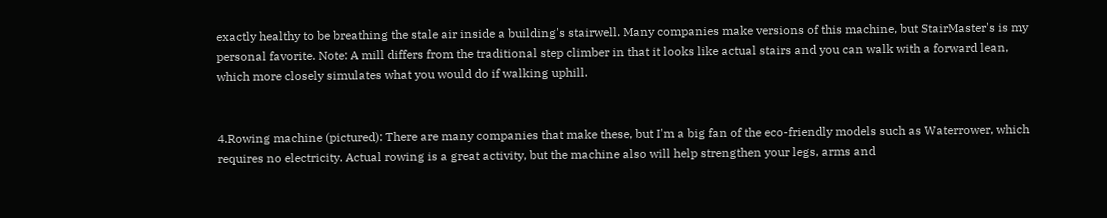exactly healthy to be breathing the stale air inside a building's stairwell. Many companies make versions of this machine, but StairMaster's is my personal favorite. Note: A mill differs from the traditional step climber in that it looks like actual stairs and you can walk with a forward lean, which more closely simulates what you would do if walking uphill.


4.Rowing machine (pictured): There are many companies that make these, but I'm a big fan of the eco-friendly models such as Waterrower, which requires no electricity. Actual rowing is a great activity, but the machine also will help strengthen your legs, arms and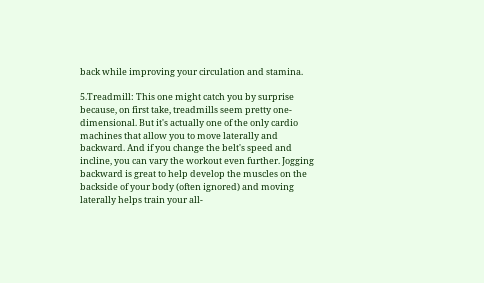back while improving your circulation and stamina.

5.Treadmill: This one might catch you by surprise because, on first take, treadmills seem pretty one-dimensional. But it's actually one of the only cardio machines that allow you to move laterally and backward. And if you change the belt's speed and incline, you can vary the workout even further. Jogging backward is great to help develop the muscles on the backside of your body (often ignored) and moving laterally helps train your all-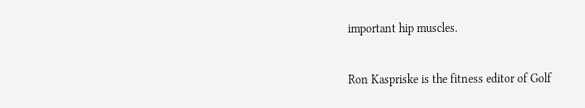important hip muscles.

Ron Kaspriske is the fitness editor of Golf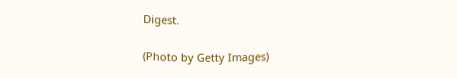Digest.

(Photo by Getty Images)